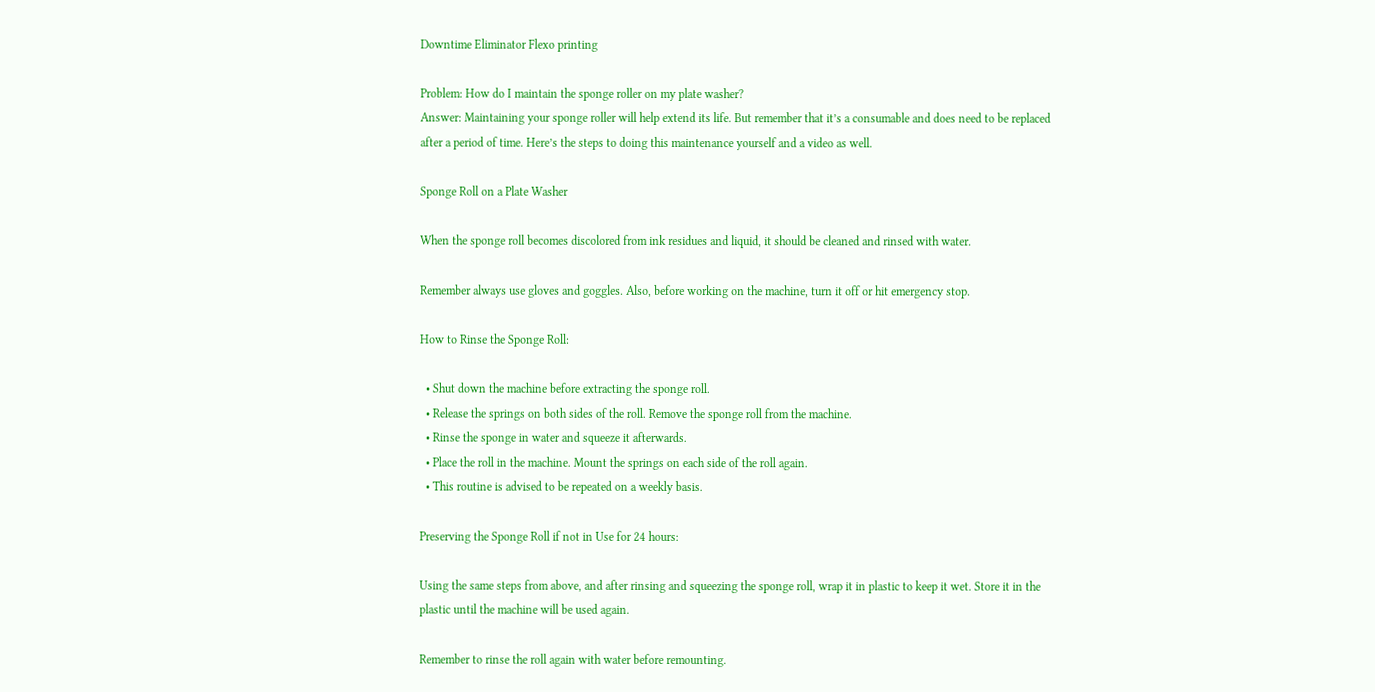Downtime Eliminator Flexo printing

Problem: How do I maintain the sponge roller on my plate washer?
Answer: Maintaining your sponge roller will help extend its life. But remember that it’s a consumable and does need to be replaced after a period of time. Here’s the steps to doing this maintenance yourself and a video as well.

Sponge Roll on a Plate Washer

When the sponge roll becomes discolored from ink residues and liquid, it should be cleaned and rinsed with water.

Remember always use gloves and goggles. Also, before working on the machine, turn it off or hit emergency stop.

How to Rinse the Sponge Roll:

  • Shut down the machine before extracting the sponge roll.
  • Release the springs on both sides of the roll. Remove the sponge roll from the machine.
  • Rinse the sponge in water and squeeze it afterwards.
  • Place the roll in the machine. Mount the springs on each side of the roll again.
  • This routine is advised to be repeated on a weekly basis.

Preserving the Sponge Roll if not in Use for 24 hours:

Using the same steps from above, and after rinsing and squeezing the sponge roll, wrap it in plastic to keep it wet. Store it in the plastic until the machine will be used again.

Remember to rinse the roll again with water before remounting.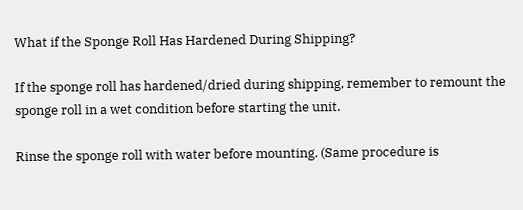What if the Sponge Roll Has Hardened During Shipping?

If the sponge roll has hardened/dried during shipping, remember to remount the sponge roll in a wet condition before starting the unit.

Rinse the sponge roll with water before mounting. (Same procedure is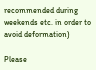recommended during weekends etc. in order to avoid deformation)

Please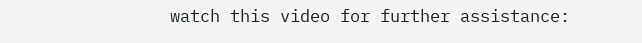watch this video for further assistance: